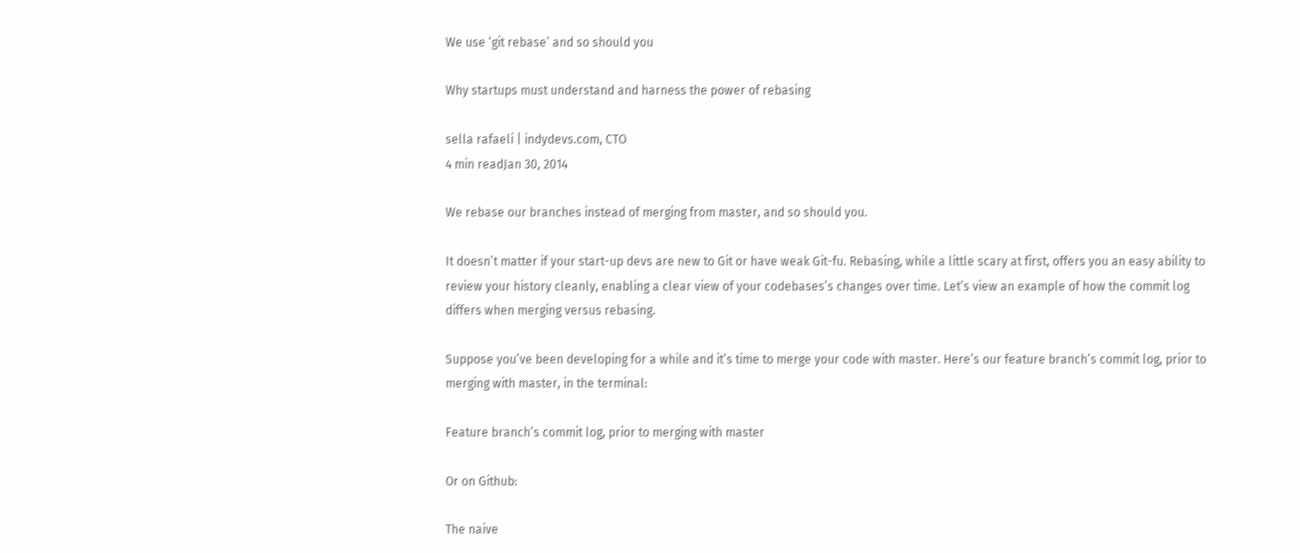We use ‘git rebase’ and so should you

Why startups must understand and harness the power of rebasing

sella rafaeli | indydevs.com, CTO
4 min readJan 30, 2014

We rebase our branches instead of merging from master, and so should you.

It doesn’t matter if your start-up devs are new to Git or have weak Git-fu. Rebasing, while a little scary at first, offers you an easy ability to review your history cleanly, enabling a clear view of your codebases’s changes over time. Let’s view an example of how the commit log differs when merging versus rebasing.

Suppose you’ve been developing for a while and it’s time to merge your code with master. Here’s our feature branch’s commit log, prior to merging with master, in the terminal:

Feature branch’s commit log, prior to merging with master

Or on Github:

The naive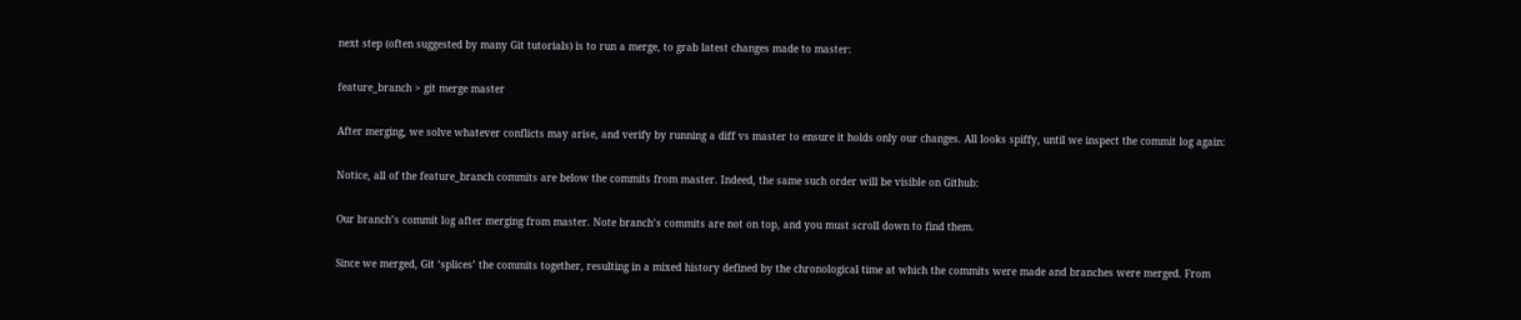next step (often suggested by many Git tutorials) is to run a merge, to grab latest changes made to master:

feature_branch > git merge master

After merging, we solve whatever conflicts may arise, and verify by running a diff vs master to ensure it holds only our changes. All looks spiffy, until we inspect the commit log again:

Notice, all of the feature_branch commits are below the commits from master. Indeed, the same such order will be visible on Github:

Our branch’s commit log after merging from master. Note branch’s commits are not on top, and you must scroll down to find them.

Since we merged, Git ‘splices’ the commits together, resulting in a mixed history defined by the chronological time at which the commits were made and branches were merged. From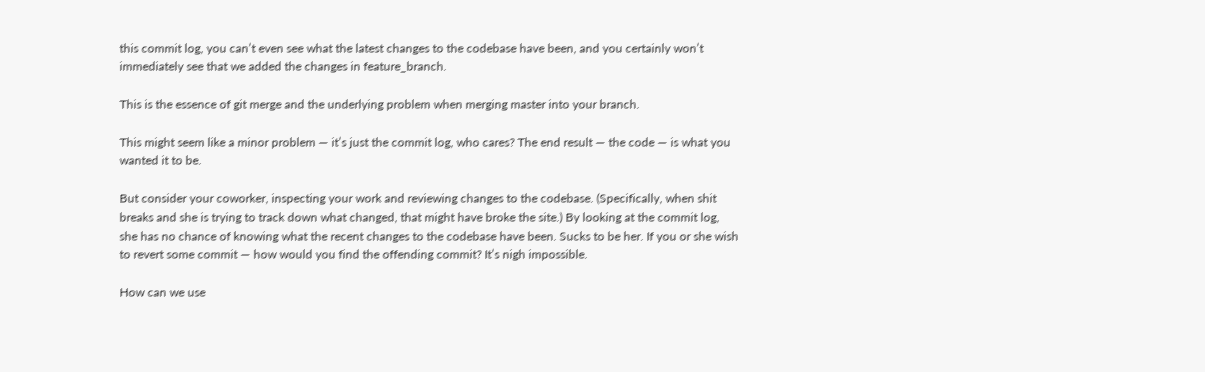this commit log, you can’t even see what the latest changes to the codebase have been, and you certainly won’t immediately see that we added the changes in feature_branch.

This is the essence of git merge and the underlying problem when merging master into your branch.

This might seem like a minor problem — it’s just the commit log, who cares? The end result — the code — is what you wanted it to be.

But consider your coworker, inspecting your work and reviewing changes to the codebase. (Specifically, when shit breaks and she is trying to track down what changed, that might have broke the site.) By looking at the commit log, she has no chance of knowing what the recent changes to the codebase have been. Sucks to be her. If you or she wish to revert some commit — how would you find the offending commit? It’s nigh impossible.

How can we use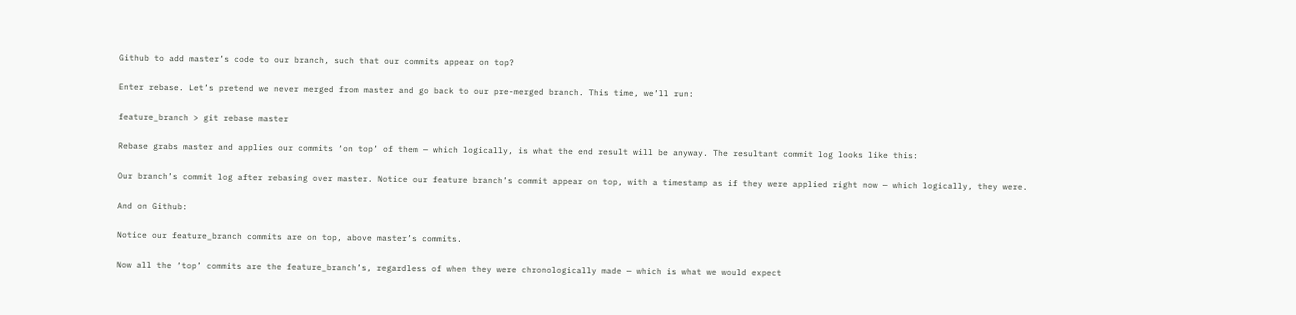Github to add master’s code to our branch, such that our commits appear on top?

Enter rebase. Let’s pretend we never merged from master and go back to our pre-merged branch. This time, we’ll run:

feature_branch > git rebase master

Rebase grabs master and applies our commits ‘on top’ of them — which logically, is what the end result will be anyway. The resultant commit log looks like this:

Our branch’s commit log after rebasing over master. Notice our feature branch’s commit appear on top, with a timestamp as if they were applied right now — which logically, they were.

And on Github:

Notice our feature_branch commits are on top, above master’s commits.

Now all the ‘top’ commits are the feature_branch’s, regardless of when they were chronologically made — which is what we would expect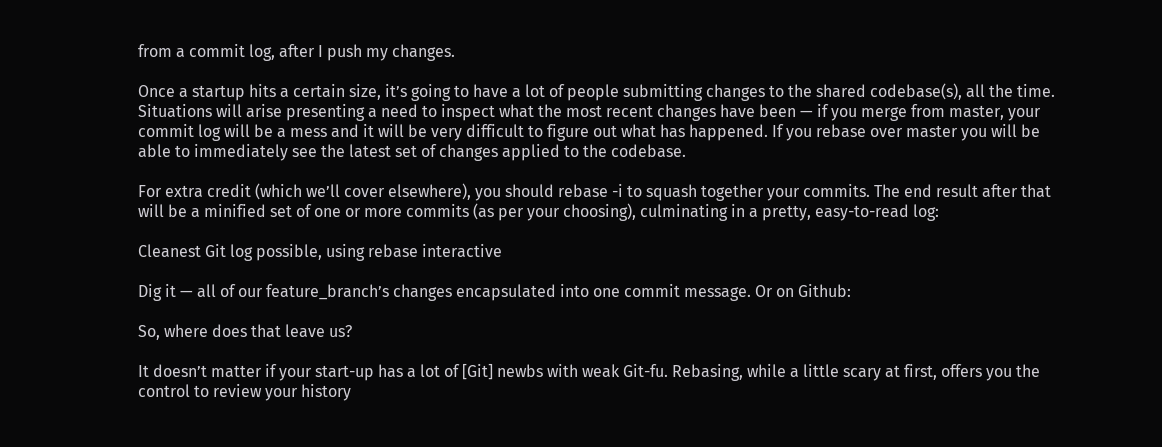from a commit log, after I push my changes.

Once a startup hits a certain size, it’s going to have a lot of people submitting changes to the shared codebase(s), all the time. Situations will arise presenting a need to inspect what the most recent changes have been — if you merge from master, your commit log will be a mess and it will be very difficult to figure out what has happened. If you rebase over master you will be able to immediately see the latest set of changes applied to the codebase.

For extra credit (which we’ll cover elsewhere), you should rebase -i to squash together your commits. The end result after that will be a minified set of one or more commits (as per your choosing), culminating in a pretty, easy-to-read log:

Cleanest Git log possible, using rebase interactive

Dig it — all of our feature_branch’s changes encapsulated into one commit message. Or on Github:

So, where does that leave us?

It doesn’t matter if your start-up has a lot of [Git] newbs with weak Git-fu. Rebasing, while a little scary at first, offers you the control to review your history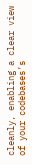cleanly, enabling a clear view of your codebases’s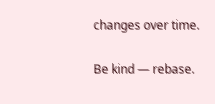changes over time.

Be kind — rebase.